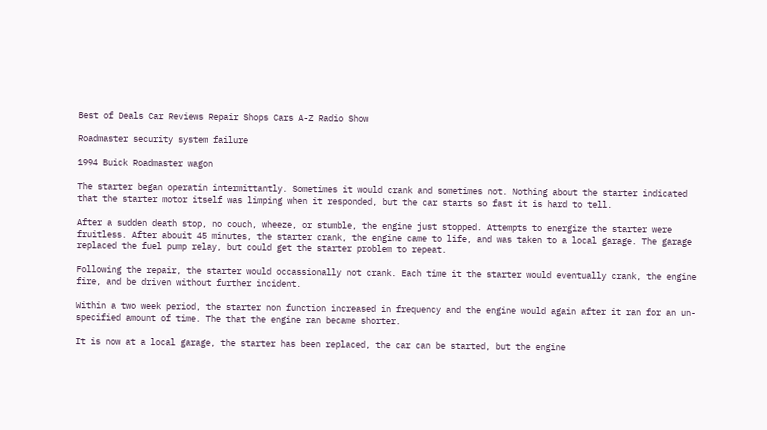Best of Deals Car Reviews Repair Shops Cars A-Z Radio Show

Roadmaster security system failure

1994 Buick Roadmaster wagon

The starter began operatin intermittantly. Sometimes it would crank and sometimes not. Nothing about the starter indicated that the starter motor itself was limping when it responded, but the car starts so fast it is hard to tell.

After a sudden death stop, no couch, wheeze, or stumble, the engine just stopped. Attempts to energize the starter were fruitless. After abouit 45 minutes, the starter crank, the engine came to life, and was taken to a local garage. The garage replaced the fuel pump relay, but could get the starter problem to repeat.

Following the repair, the starter would occassionally not crank. Each time it the starter would eventually crank, the engine fire, and be driven without further incident.

Within a two week period, the starter non function increased in frequency and the engine would again after it ran for an un-specified amount of time. The that the engine ran became shorter.

It is now at a local garage, the starter has been replaced, the car can be started, but the engine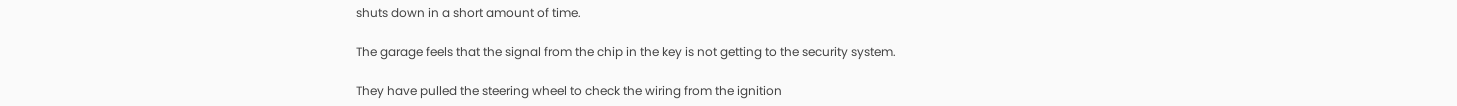shuts down in a short amount of time.

The garage feels that the signal from the chip in the key is not getting to the security system.

They have pulled the steering wheel to check the wiring from the ignition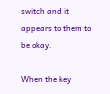switch and it appears to them to be okay.

When the key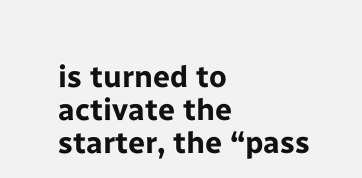is turned to activate the starter, the “pass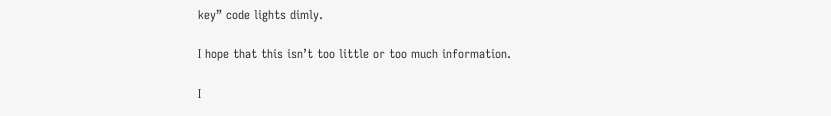key” code lights dimly.

I hope that this isn’t too little or too much information.

I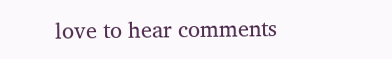love to hear comments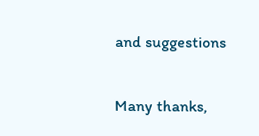and suggestions

Many thanks,